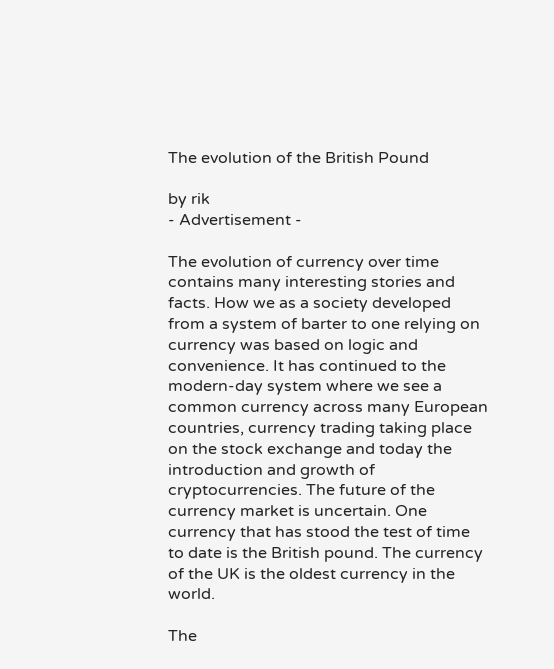The evolution of the British Pound

by rik
- Advertisement -

The evolution of currency over time contains many interesting stories and facts. How we as a society developed from a system of barter to one relying on currency was based on logic and convenience. It has continued to the modern-day system where we see a common currency across many European countries, currency trading taking place on the stock exchange and today the introduction and growth of cryptocurrencies. The future of the currency market is uncertain. One currency that has stood the test of time to date is the British pound. The currency of the UK is the oldest currency in the world.

The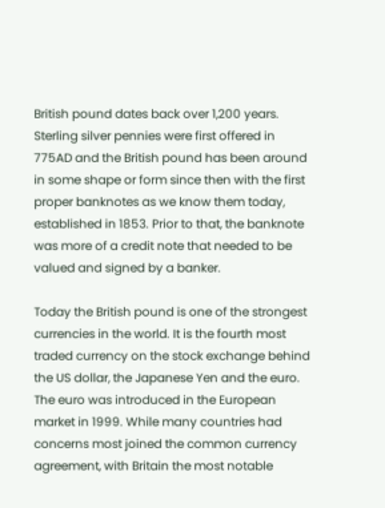British pound dates back over 1,200 years. Sterling silver pennies were first offered in 775AD and the British pound has been around in some shape or form since then with the first proper banknotes as we know them today, established in 1853. Prior to that, the banknote was more of a credit note that needed to be valued and signed by a banker.

Today the British pound is one of the strongest currencies in the world. It is the fourth most traded currency on the stock exchange behind the US dollar, the Japanese Yen and the euro. The euro was introduced in the European market in 1999. While many countries had concerns most joined the common currency agreement, with Britain the most notable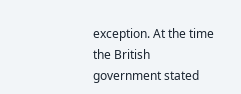exception. At the time the British government stated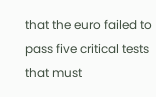that the euro failed to pass five critical tests that must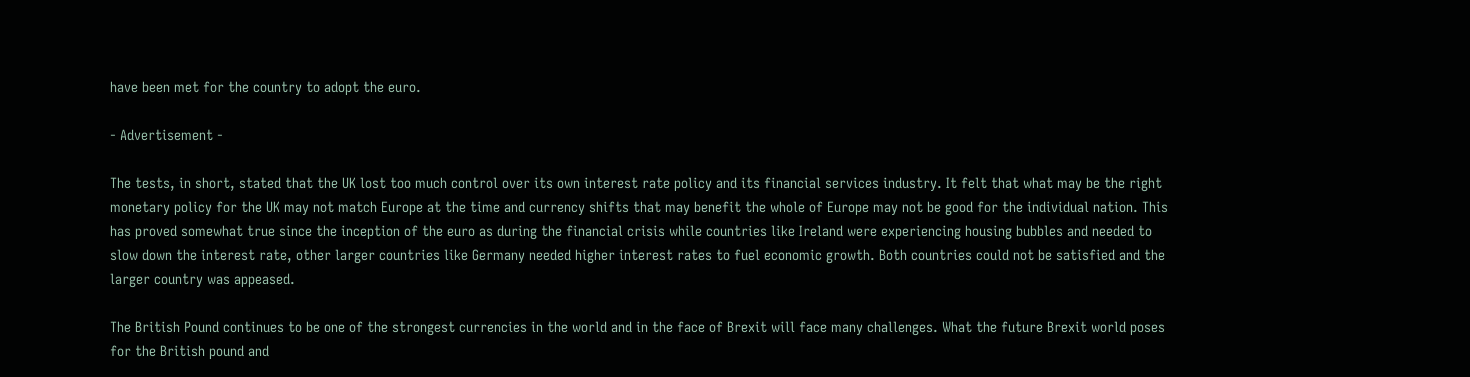have been met for the country to adopt the euro.

- Advertisement -

The tests, in short, stated that the UK lost too much control over its own interest rate policy and its financial services industry. It felt that what may be the right monetary policy for the UK may not match Europe at the time and currency shifts that may benefit the whole of Europe may not be good for the individual nation. This has proved somewhat true since the inception of the euro as during the financial crisis while countries like Ireland were experiencing housing bubbles and needed to slow down the interest rate, other larger countries like Germany needed higher interest rates to fuel economic growth. Both countries could not be satisfied and the larger country was appeased.

The British Pound continues to be one of the strongest currencies in the world and in the face of Brexit will face many challenges. What the future Brexit world poses for the British pound and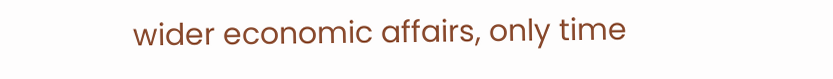wider economic affairs, only time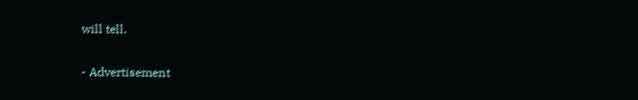will tell.

- Advertisement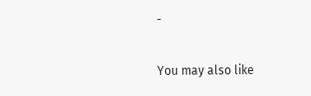-

You may also like